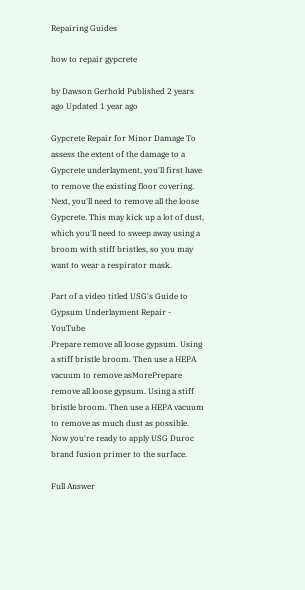Repairing Guides

how to repair gypcrete

by Dawson Gerhold Published 2 years ago Updated 1 year ago

Gypcrete Repair for Minor Damage To assess the extent of the damage to a Gypcrete underlayment, you'll first have to remove the existing floor covering. Next, you'll need to remove all the loose Gypcrete. This may kick up a lot of dust, which you'll need to sweep away using a broom with stiff bristles, so you may want to wear a respirator mask.

Part of a video titled USG's Guide to Gypsum Underlayment Repair - YouTube
Prepare remove all loose gypsum. Using a stiff bristle broom. Then use a HEPA vacuum to remove asMorePrepare remove all loose gypsum. Using a stiff bristle broom. Then use a HEPA vacuum to remove as much dust as possible. Now you're ready to apply USG Duroc brand fusion primer to the surface.

Full Answer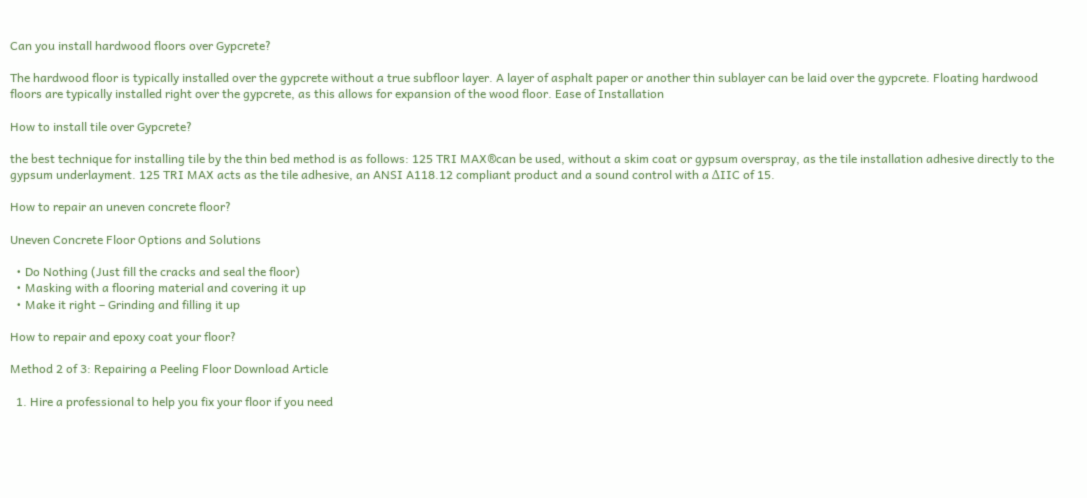Can you install hardwood floors over Gypcrete?

The hardwood floor is typically installed over the gypcrete without a true subfloor layer. A layer of asphalt paper or another thin sublayer can be laid over the gypcrete. Floating hardwood floors are typically installed right over the gypcrete, as this allows for expansion of the wood floor. Ease of Installation

How to install tile over Gypcrete?

the best technique for installing tile by the thin bed method is as follows: 125 TRI MAX®can be used, without a skim coat or gypsum overspray, as the tile installation adhesive directly to the gypsum underlayment. 125 TRI MAX acts as the tile adhesive, an ANSI A118.12 compliant product and a sound control with a ΔIIC of 15.

How to repair an uneven concrete floor?

Uneven Concrete Floor Options and Solutions

  • Do Nothing (Just fill the cracks and seal the floor)
  • Masking with a flooring material and covering it up
  • Make it right – Grinding and filling it up

How to repair and epoxy coat your floor?

Method 2 of 3: Repairing a Peeling Floor Download Article

  1. Hire a professional to help you fix your floor if you need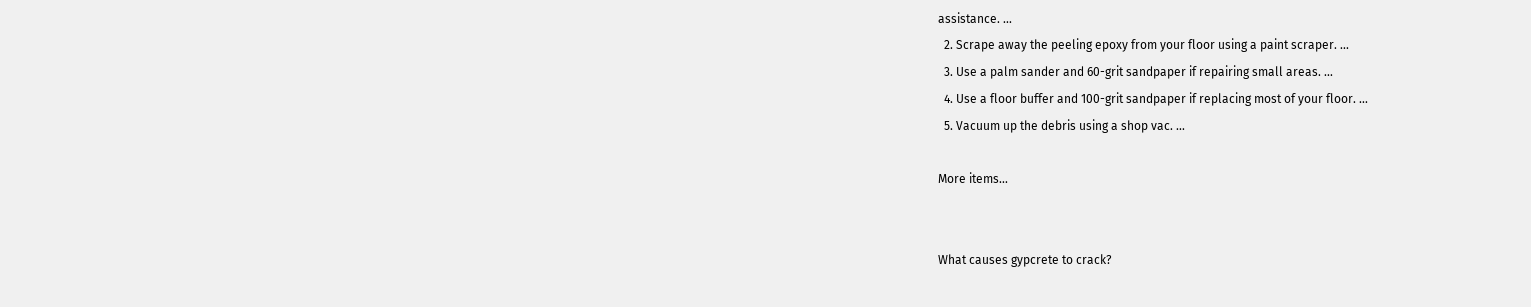assistance. ...
  2. Scrape away the peeling epoxy from your floor using a paint scraper. ...
  3. Use a palm sander and 60-grit sandpaper if repairing small areas. ...
  4. Use a floor buffer and 100-grit sandpaper if replacing most of your floor. ...
  5. Vacuum up the debris using a shop vac. ...

More items...


What causes gypcrete to crack?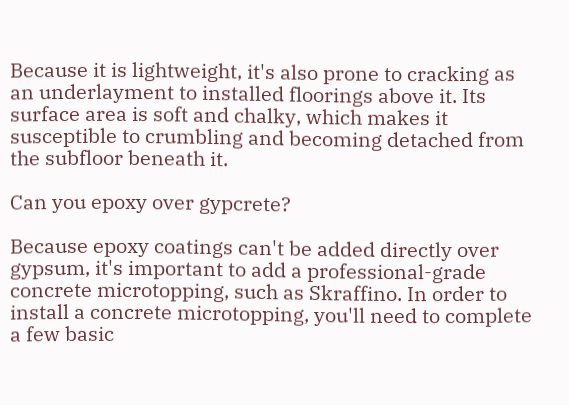Because it is lightweight, it's also prone to cracking as an underlayment to installed floorings above it. Its surface area is soft and chalky, which makes it susceptible to crumbling and becoming detached from the subfloor beneath it.

Can you epoxy over gypcrete?

Because epoxy coatings can't be added directly over gypsum, it's important to add a professional-grade concrete microtopping, such as Skraffino. In order to install a concrete microtopping, you'll need to complete a few basic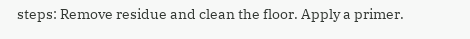steps: Remove residue and clean the floor. Apply a primer.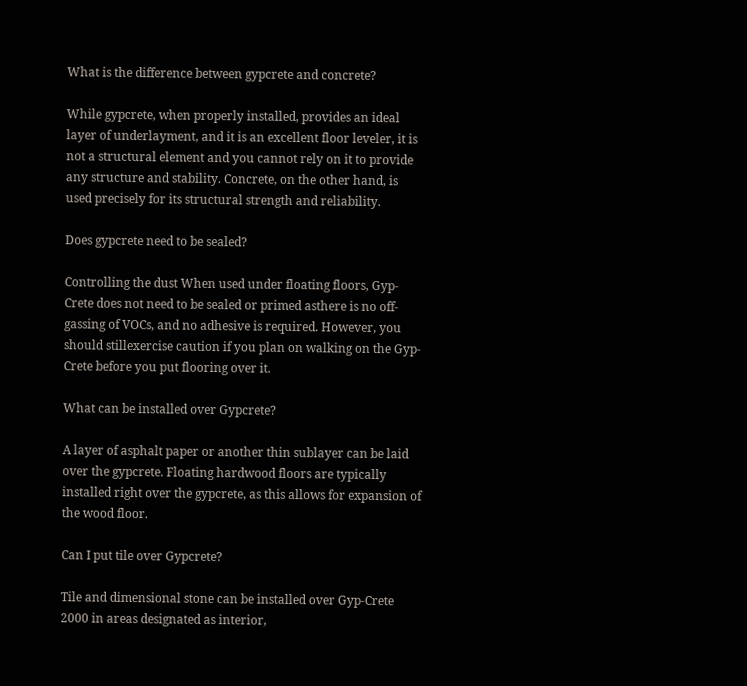What is the difference between gypcrete and concrete?

While gypcrete, when properly installed, provides an ideal layer of underlayment, and it is an excellent floor leveler, it is not a structural element and you cannot rely on it to provide any structure and stability. Concrete, on the other hand, is used precisely for its structural strength and reliability.

Does gypcrete need to be sealed?

Controlling the dust When used under floating floors, Gyp-Crete does not need to be sealed or primed asthere is no off-gassing of VOCs, and no adhesive is required. However, you should stillexercise caution if you plan on walking on the Gyp-Crete before you put flooring over it.

What can be installed over Gypcrete?

A layer of asphalt paper or another thin sublayer can be laid over the gypcrete. Floating hardwood floors are typically installed right over the gypcrete, as this allows for expansion of the wood floor.

Can I put tile over Gypcrete?

Tile and dimensional stone can be installed over Gyp-Crete 2000 in areas designated as interior,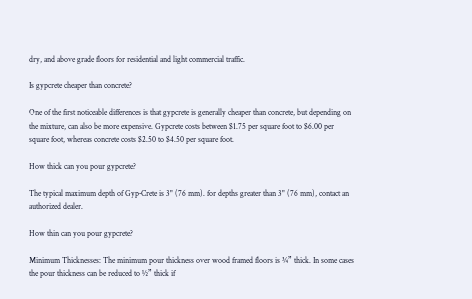dry, and above grade floors for residential and light commercial traffic.

Is gypcrete cheaper than concrete?

One of the first noticeable differences is that gypcrete is generally cheaper than concrete, but depending on the mixture, can also be more expensive. Gypcrete costs between $1.75 per square foot to $6.00 per square foot, whereas concrete costs $2.50 to $4.50 per square foot.

How thick can you pour gypcrete?

The typical maximum depth of Gyp‑Crete is 3" (76 mm). for depths greater than 3" (76 mm), contact an authorized dealer.

How thin can you pour gypcrete?

Minimum Thicknesses: The minimum pour thickness over wood framed floors is ¾” thick. In some cases the pour thickness can be reduced to ½” thick if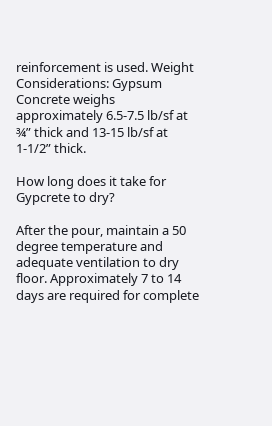reinforcement is used. Weight Considerations: Gypsum Concrete weighs approximately 6.5-7.5 lb/sf at ¾” thick and 13-15 lb/sf at 1-1/2” thick.

How long does it take for Gypcrete to dry?

After the pour, maintain a 50 degree temperature and adequate ventilation to dry floor. Approximately 7 to 14 days are required for complete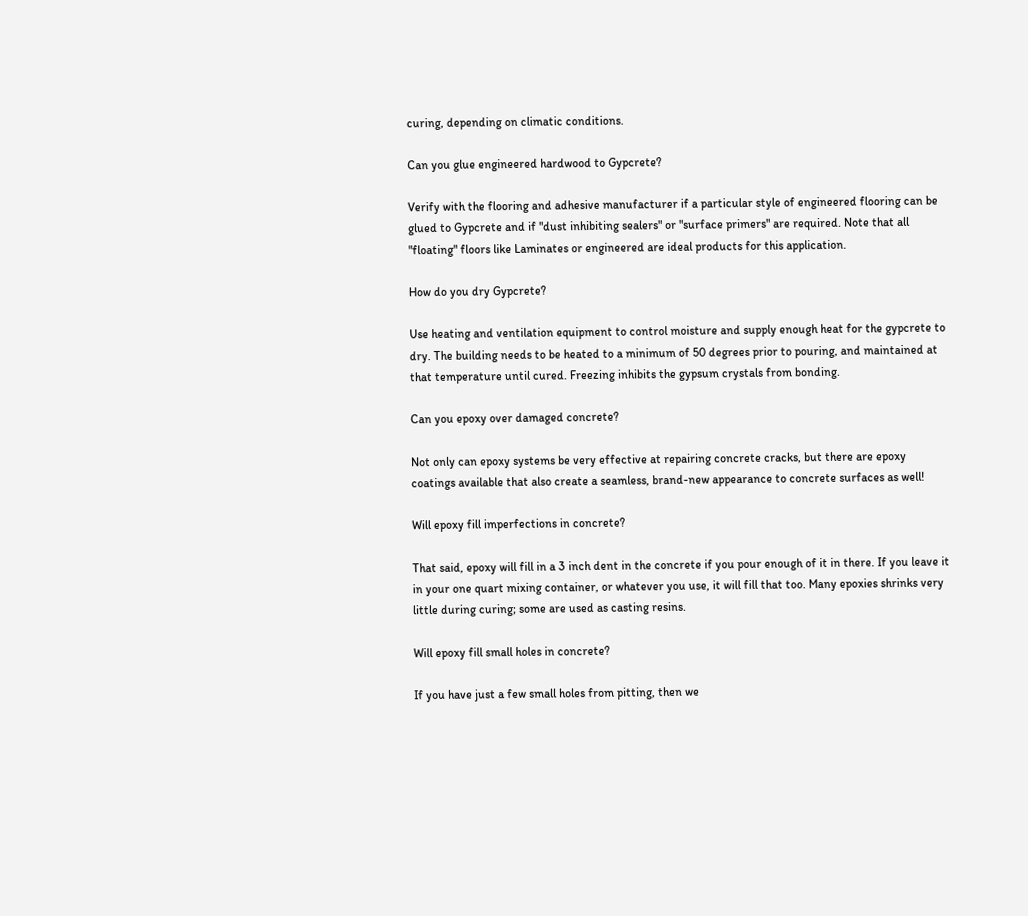curing, depending on climatic conditions.

Can you glue engineered hardwood to Gypcrete?

Verify with the flooring and adhesive manufacturer if a particular style of engineered flooring can be glued to Gypcrete and if "dust inhibiting sealers" or "surface primers" are required. Note that all "floating" floors like Laminates or engineered are ideal products for this application.

How do you dry Gypcrete?

Use heating and ventilation equipment to control moisture and supply enough heat for the gypcrete to dry. The building needs to be heated to a minimum of 50 degrees prior to pouring, and maintained at that temperature until cured. Freezing inhibits the gypsum crystals from bonding.

Can you epoxy over damaged concrete?

Not only can epoxy systems be very effective at repairing concrete cracks, but there are epoxy coatings available that also create a seamless, brand-new appearance to concrete surfaces as well!

Will epoxy fill imperfections in concrete?

That said, epoxy will fill in a 3 inch dent in the concrete if you pour enough of it in there. If you leave it in your one quart mixing container, or whatever you use, it will fill that too. Many epoxies shrinks very little during curing; some are used as casting resins.

Will epoxy fill small holes in concrete?

If you have just a few small holes from pitting, then we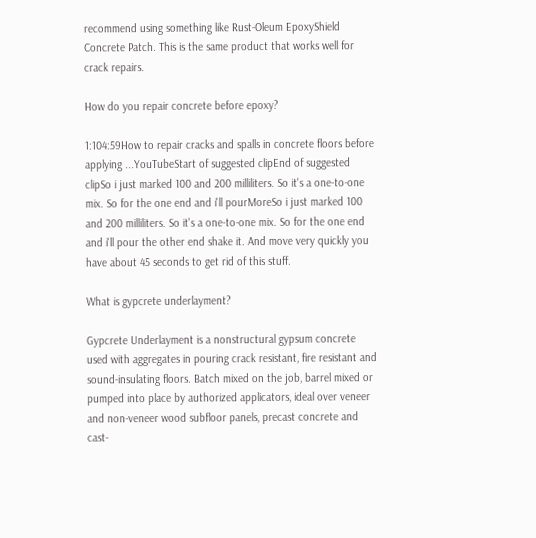recommend using something like Rust-Oleum EpoxyShield Concrete Patch. This is the same product that works well for crack repairs.

How do you repair concrete before epoxy?

1:104:59How to repair cracks and spalls in concrete floors before applying ...YouTubeStart of suggested clipEnd of suggested clipSo i just marked 100 and 200 milliliters. So it's a one-to-one mix. So for the one end and i'll pourMoreSo i just marked 100 and 200 milliliters. So it's a one-to-one mix. So for the one end and i'll pour the other end shake it. And move very quickly you have about 45 seconds to get rid of this stuff.

What is gypcrete underlayment?

Gypcrete Underlayment is a nonstructural gypsum concrete used with aggregates in pouring crack resistant, fire resistant and sound-insulating floors. Batch mixed on the job, barrel mixed or pumped into place by authorized applicators, ideal over veneer and non-veneer wood subfloor panels, precast concrete and cast-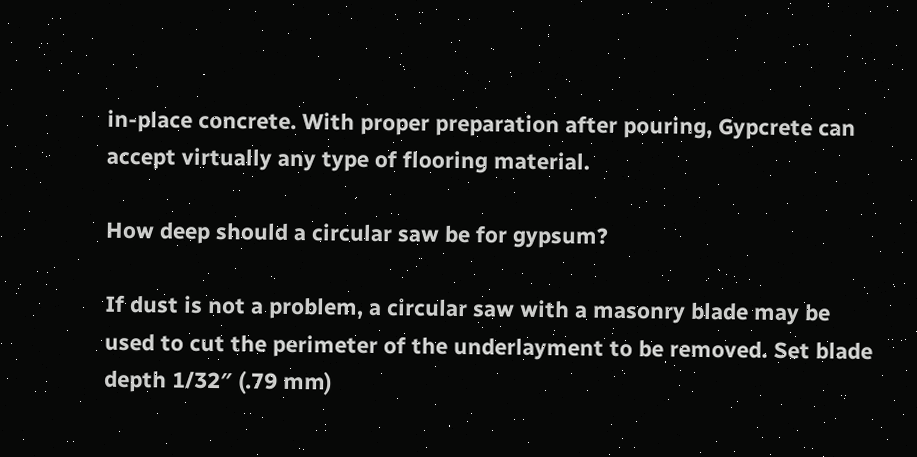in-place concrete. With proper preparation after pouring, Gypcrete can accept virtually any type of flooring material.

How deep should a circular saw be for gypsum?

If dust is not a problem, a circular saw with a masonry blade may be used to cut the perimeter of the underlayment to be removed. Set blade depth 1/32″ (.79 mm)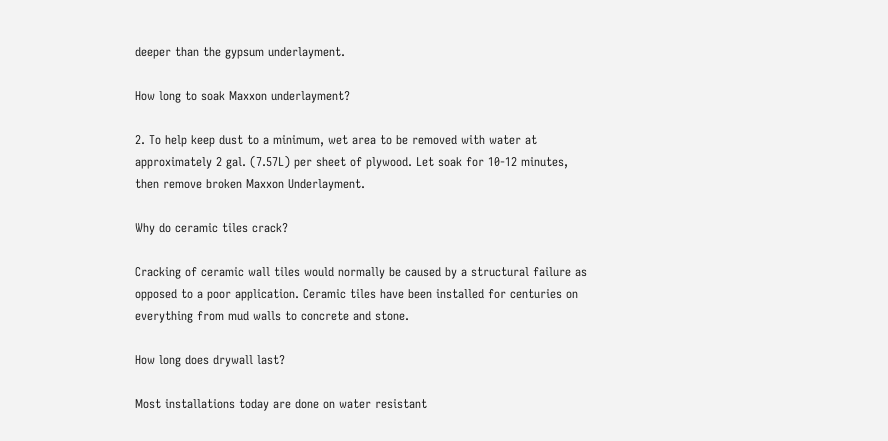deeper than the gypsum underlayment.

How long to soak Maxxon underlayment?

2. To help keep dust to a minimum, wet area to be removed with water at approximately 2 gal. (7.57L) per sheet of plywood. Let soak for 10-12 minutes, then remove broken Maxxon Underlayment.

Why do ceramic tiles crack?

Cracking of ceramic wall tiles would normally be caused by a structural failure as opposed to a poor application. Ceramic tiles have been installed for centuries on everything from mud walls to concrete and stone.

How long does drywall last?

Most installations today are done on water resistant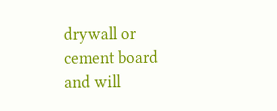drywall or cement board and will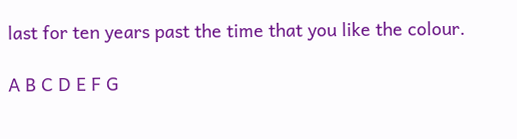last for ten years past the time that you like the colour.

A B C D E F G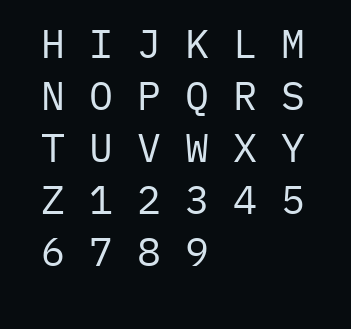H I J K L M N O P Q R S T U V W X Y Z 1 2 3 4 5 6 7 8 9